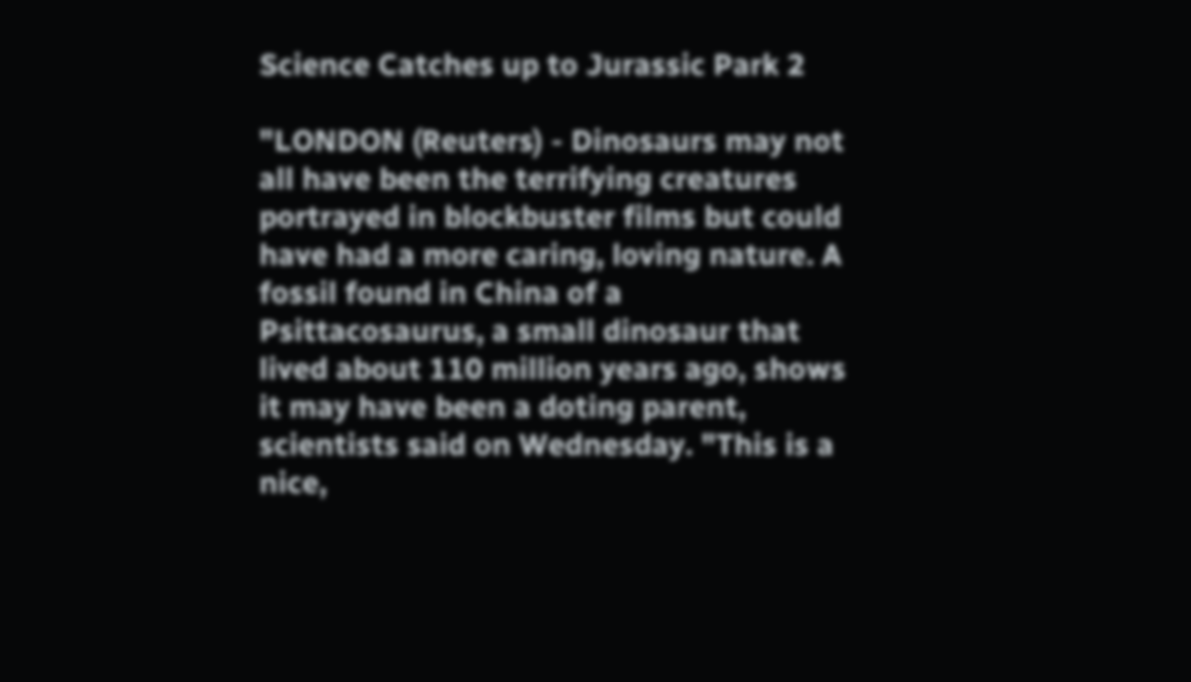Science Catches up to Jurassic Park 2

"LONDON (Reuters) - Dinosaurs may not all have been the terrifying creatures portrayed in blockbuster films but could have had a more caring, loving nature. A fossil found in China of a Psittacosaurus, a small dinosaur that lived about 110 million years ago, shows it may have been a doting parent, scientists said on Wednesday. "This is a nice,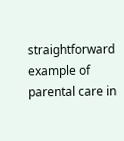straightforward example of parental care in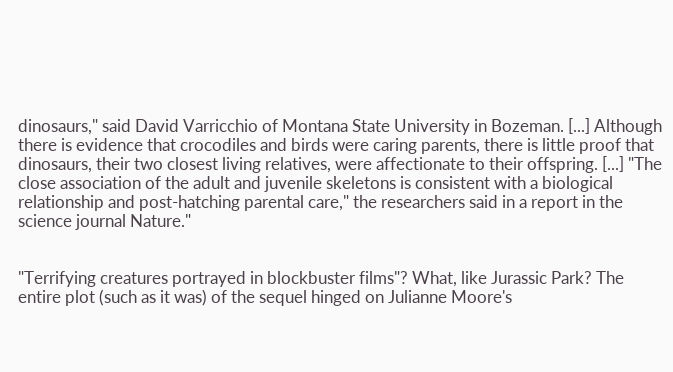dinosaurs," said David Varricchio of Montana State University in Bozeman. [...] Although there is evidence that crocodiles and birds were caring parents, there is little proof that dinosaurs, their two closest living relatives, were affectionate to their offspring. [...] "The close association of the adult and juvenile skeletons is consistent with a biological relationship and post-hatching parental care," the researchers said in a report in the science journal Nature."


"Terrifying creatures portrayed in blockbuster films"? What, like Jurassic Park? The entire plot (such as it was) of the sequel hinged on Julianne Moore's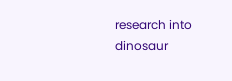research into dinosaur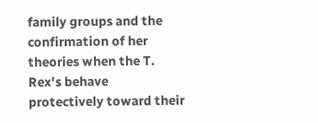family groups and the confirmation of her theories when the T. Rex's behave protectively toward their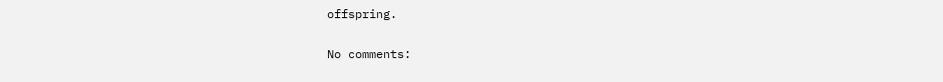offspring.

No comments: